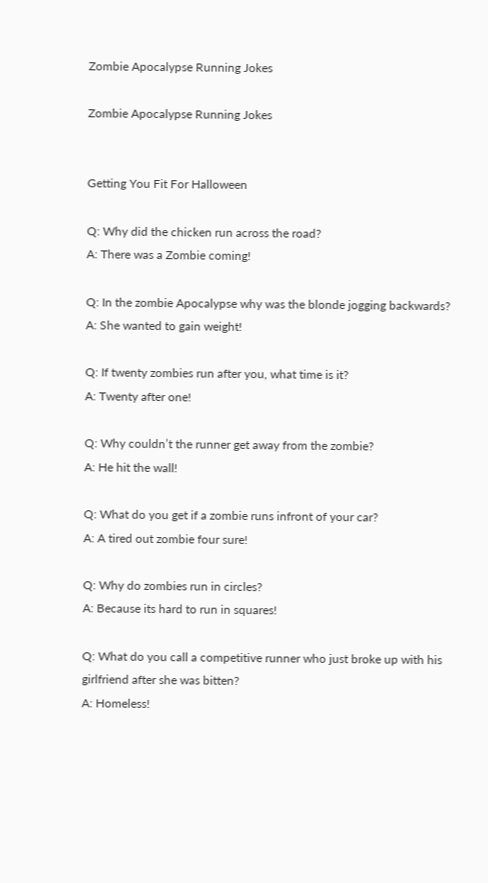Zombie Apocalypse Running Jokes

Zombie Apocalypse Running Jokes


Getting You Fit For Halloween

Q: Why did the chicken run across the road?
A: There was a Zombie coming!

Q: In the zombie Apocalypse why was the blonde jogging backwards?
A: She wanted to gain weight!

Q: If twenty zombies run after you, what time is it?
A: Twenty after one!

Q: Why couldn’t the runner get away from the zombie?
A: He hit the wall!

Q: What do you get if a zombie runs infront of your car?
A: A tired out zombie four sure!

Q: Why do zombies run in circles?
A: Because its hard to run in squares!

Q: What do you call a competitive runner who just broke up with his girlfriend after she was bitten?
A: Homeless!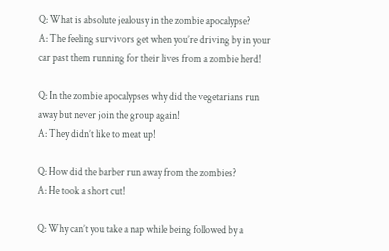Q: What is absolute jealousy in the zombie apocalypse?
A: The feeling survivors get when you’re driving by in your car past them running for their lives from a zombie herd!

Q: In the zombie apocalypses why did the vegetarians run away but never join the group again!
A: They didn’t like to meat up!

Q: How did the barber run away from the zombies?
A: He took a short cut!

Q: Why can’t you take a nap while being followed by a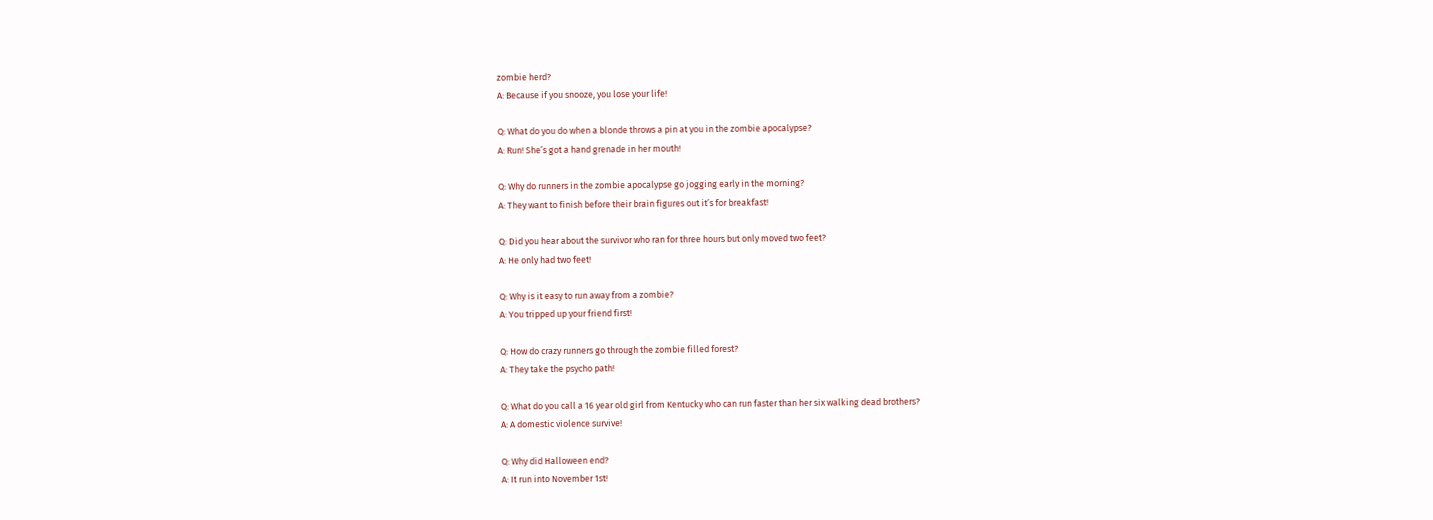zombie herd?
A: Because if you snooze, you lose your life!

Q: What do you do when a blonde throws a pin at you in the zombie apocalypse?
A: Run! She’s got a hand grenade in her mouth!

Q: Why do runners in the zombie apocalypse go jogging early in the morning?
A: They want to finish before their brain figures out it’s for breakfast!

Q: Did you hear about the survivor who ran for three hours but only moved two feet?
A: He only had two feet!

Q: Why is it easy to run away from a zombie?
A: You tripped up your friend first!

Q: How do crazy runners go through the zombie filled forest?
A: They take the psycho path!

Q: What do you call a 16 year old girl from Kentucky who can run faster than her six walking dead brothers?
A: A domestic violence survive!

Q: Why did Halloween end?
A: It run into November 1st!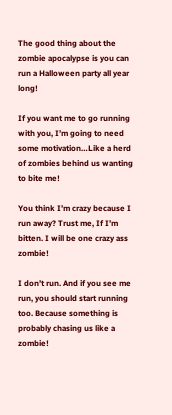The good thing about the zombie apocalypse is you can run a Halloween party all year long!

If you want me to go running with you, I’m going to need some motivation…Like a herd of zombies behind us wanting to bite me!

You think I’m crazy because I run away? Trust me, If I’m bitten. I will be one crazy ass zombie!

I don’t run. And if you see me run, you should start running too. Because something is probably chasing us like a zombie!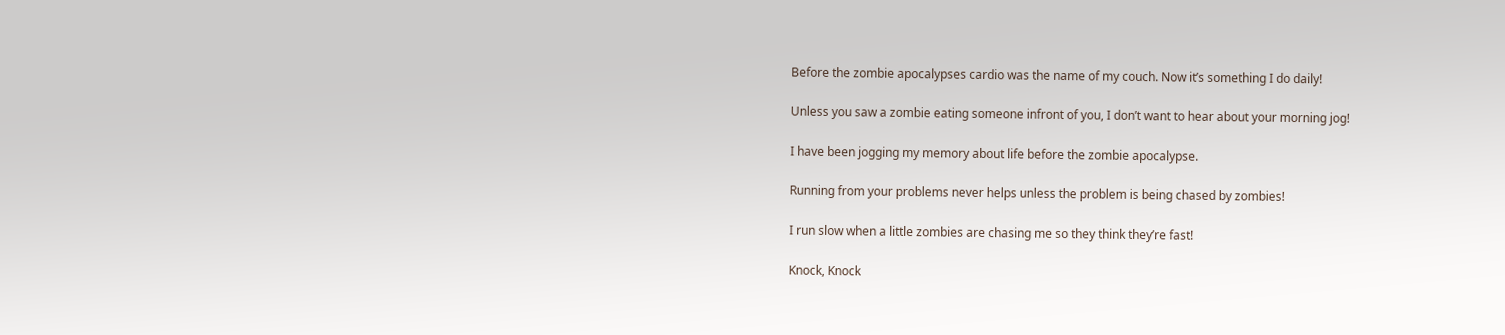Before the zombie apocalypses cardio was the name of my couch. Now it’s something I do daily!

Unless you saw a zombie eating someone infront of you, I don’t want to hear about your morning jog!

I have been jogging my memory about life before the zombie apocalypse.

Running from your problems never helps unless the problem is being chased by zombies!

I run slow when a little zombies are chasing me so they think they’re fast!

Knock, Knock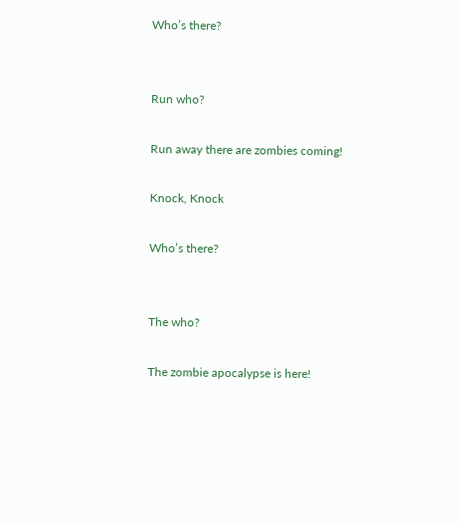Who’s there?


Run who?

Run away there are zombies coming!

Knock, Knock

Who’s there?


The who?

The zombie apocalypse is here!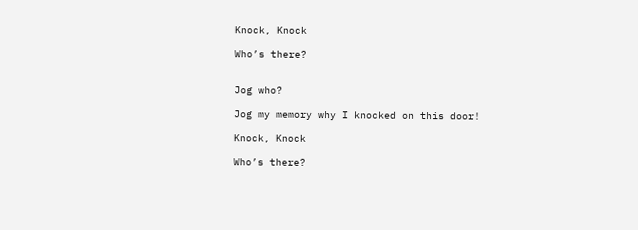Knock, Knock

Who’s there?


Jog who?

Jog my memory why I knocked on this door!

Knock, Knock

Who’s there?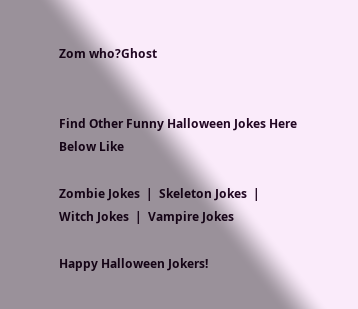Zom who?Ghost


Find Other Funny Halloween Jokes Here Below Like

Zombie Jokes  |  Skeleton Jokes  |  Witch Jokes  |  Vampire Jokes

Happy Halloween Jokers!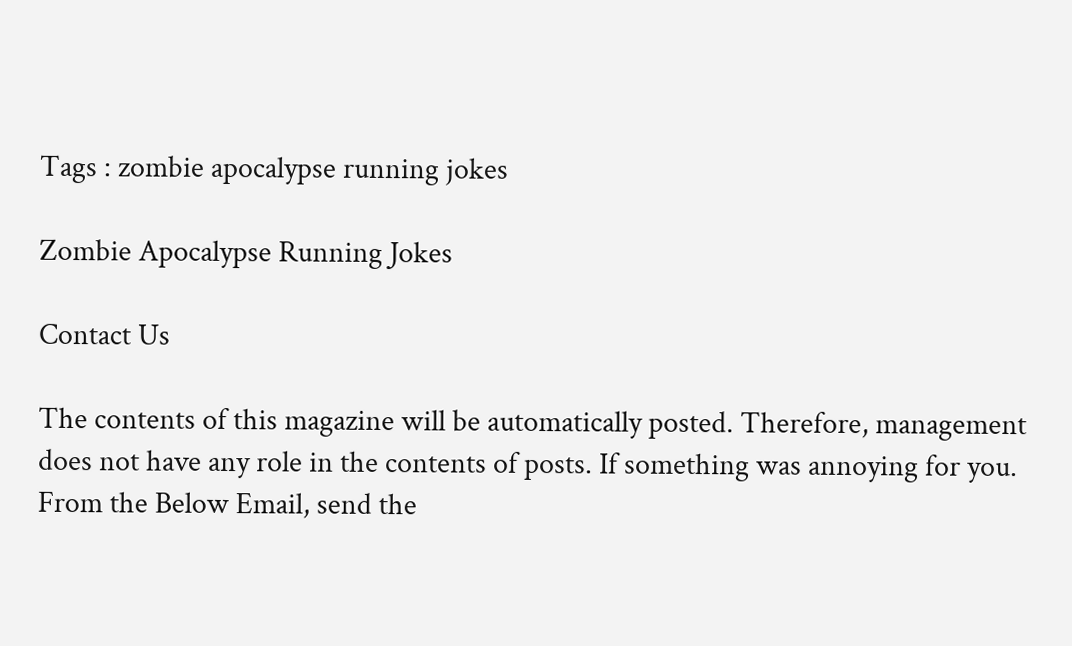Tags : zombie apocalypse running jokes

Zombie Apocalypse Running Jokes

Contact Us

The contents of this magazine will be automatically posted. Therefore, management does not have any role in the contents of posts. If something was annoying for you. From the Below Email, send the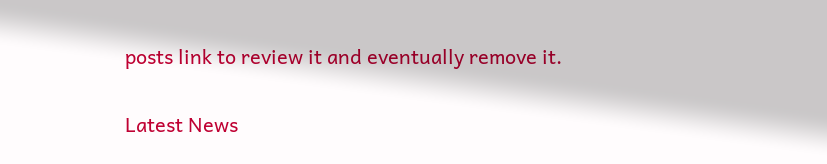posts link to review it and eventually remove it.

Latest News